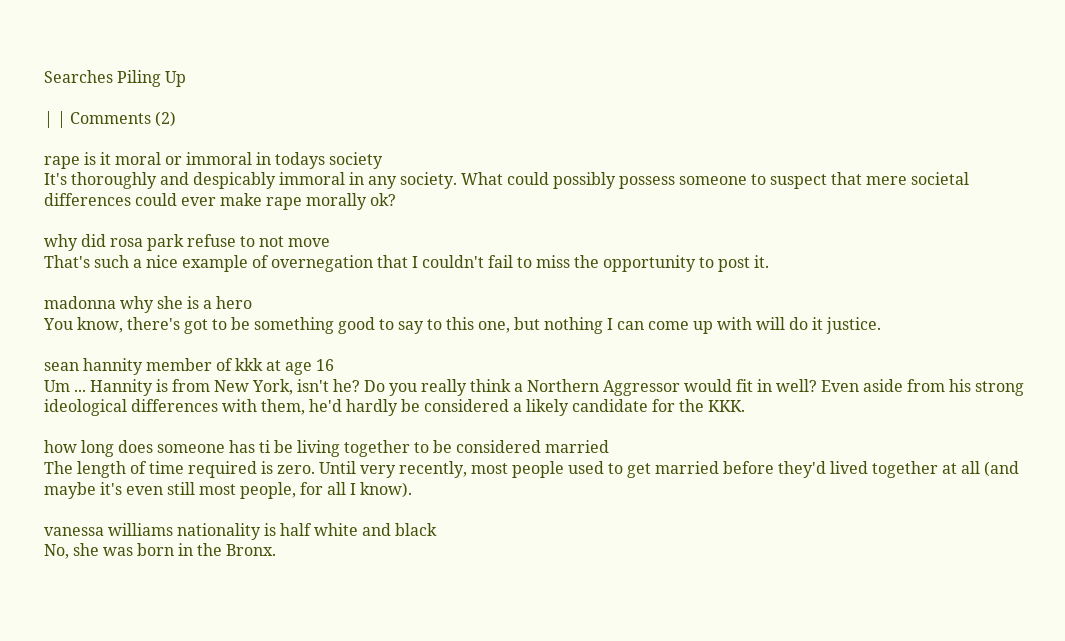Searches Piling Up

| | Comments (2)

rape is it moral or immoral in todays society
It's thoroughly and despicably immoral in any society. What could possibly possess someone to suspect that mere societal differences could ever make rape morally ok?

why did rosa park refuse to not move
That's such a nice example of overnegation that I couldn't fail to miss the opportunity to post it.

madonna why she is a hero
You know, there's got to be something good to say to this one, but nothing I can come up with will do it justice.

sean hannity member of kkk at age 16
Um ... Hannity is from New York, isn't he? Do you really think a Northern Aggressor would fit in well? Even aside from his strong ideological differences with them, he'd hardly be considered a likely candidate for the KKK.

how long does someone has ti be living together to be considered married
The length of time required is zero. Until very recently, most people used to get married before they'd lived together at all (and maybe it's even still most people, for all I know).

vanessa williams nationality is half white and black
No, she was born in the Bronx.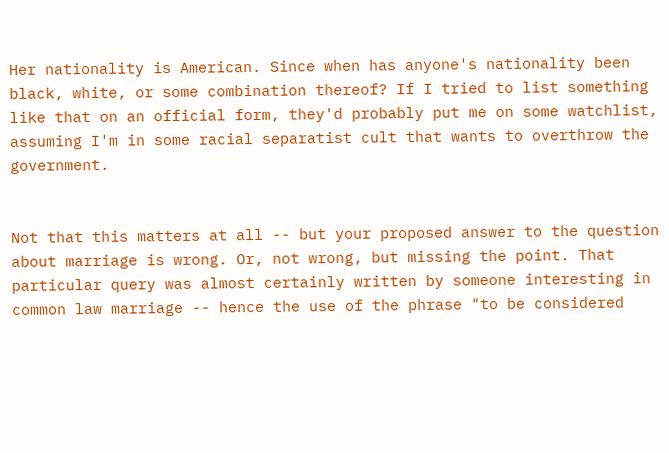Her nationality is American. Since when has anyone's nationality been black, white, or some combination thereof? If I tried to list something like that on an official form, they'd probably put me on some watchlist, assuming I'm in some racial separatist cult that wants to overthrow the government.


Not that this matters at all -- but your proposed answer to the question about marriage is wrong. Or, not wrong, but missing the point. That particular query was almost certainly written by someone interesting in common law marriage -- hence the use of the phrase "to be considered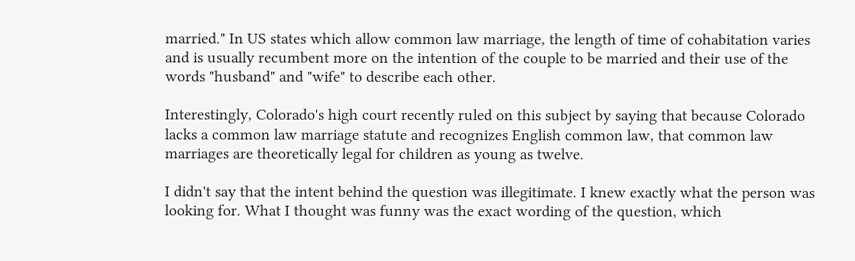married." In US states which allow common law marriage, the length of time of cohabitation varies and is usually recumbent more on the intention of the couple to be married and their use of the words "husband" and "wife" to describe each other.

Interestingly, Colorado's high court recently ruled on this subject by saying that because Colorado lacks a common law marriage statute and recognizes English common law, that common law marriages are theoretically legal for children as young as twelve.

I didn't say that the intent behind the question was illegitimate. I knew exactly what the person was looking for. What I thought was funny was the exact wording of the question, which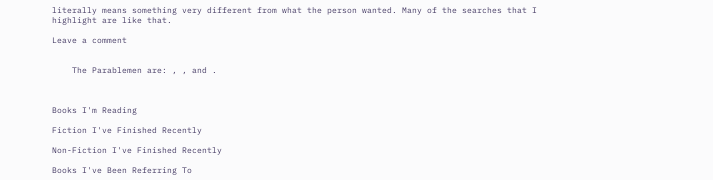literally means something very different from what the person wanted. Many of the searches that I highlight are like that.

Leave a comment


    The Parablemen are: , , and .



Books I'm Reading

Fiction I've Finished Recently

Non-Fiction I've Finished Recently

Books I've Been Referring To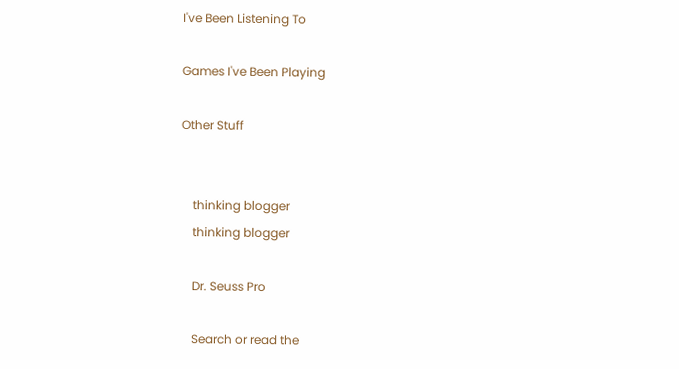I've Been Listening To

Games I've Been Playing

Other Stuff


    thinking blogger
    thinking blogger

    Dr. Seuss Pro

    Search or read the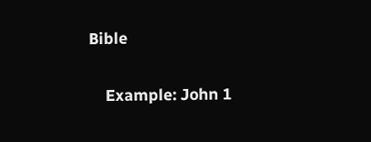Bible

    Example: John 1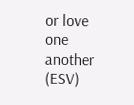or love one another (ESV)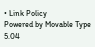• Link Policy
Powered by Movable Type 5.04